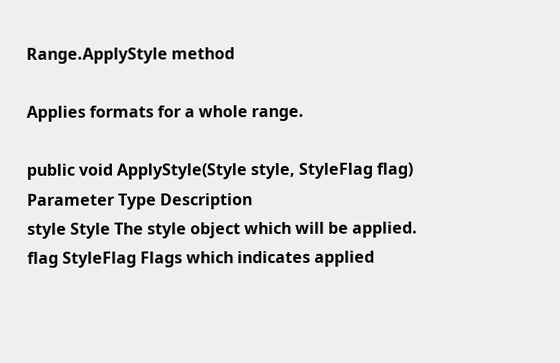Range.ApplyStyle method

Applies formats for a whole range.

public void ApplyStyle(Style style, StyleFlag flag)
Parameter Type Description
style Style The style object which will be applied.
flag StyleFlag Flags which indicates applied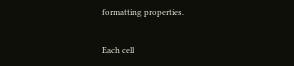formatting properties.


Each cell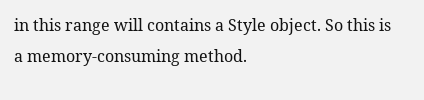in this range will contains a Style object. So this is a memory-consuming method.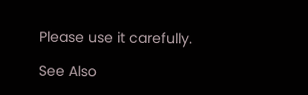Please use it carefully.

See Also